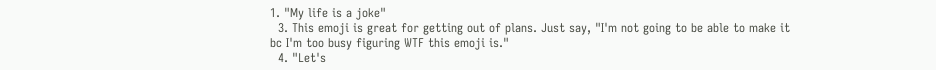1. "My life is a joke"
  3. This emoji is great for getting out of plans. Just say, "I'm not going to be able to make it bc I'm too busy figuring WTF this emoji is."
  4. "Let's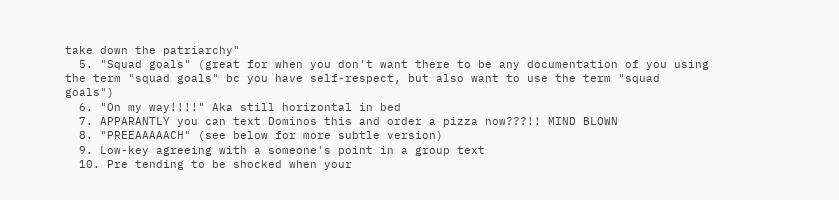take down the patriarchy"
  5. "Squad goals" (great for when you don't want there to be any documentation of you using the term "squad goals" bc you have self-respect, but also want to use the term "squad goals")
  6. "On my way!!!!" Aka still horizontal in bed
  7. APPARANTLY you can text Dominos this and order a pizza now???!! MIND BLOWN
  8. "PREEAAAAACH" (see below for more subtle version)
  9. Low-key agreeing with a someone's point in a group text
  10. Pre tending to be shocked when your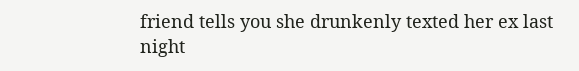friend tells you she drunkenly texted her ex last night